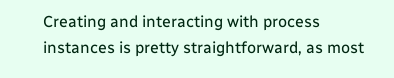Creating and interacting with process instances is pretty straightforward, as most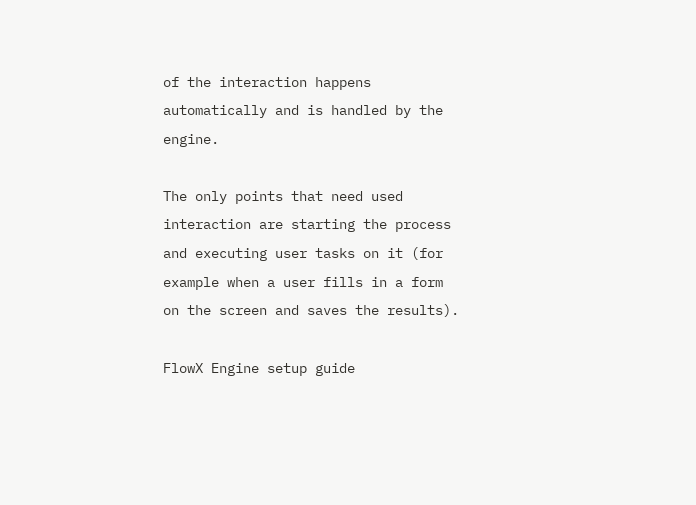of the interaction happens automatically and is handled by the engine.

The only points that need used interaction are starting the process and executing user tasks on it (for example when a user fills in a form on the screen and saves the results).

FlowX Engine setup guide